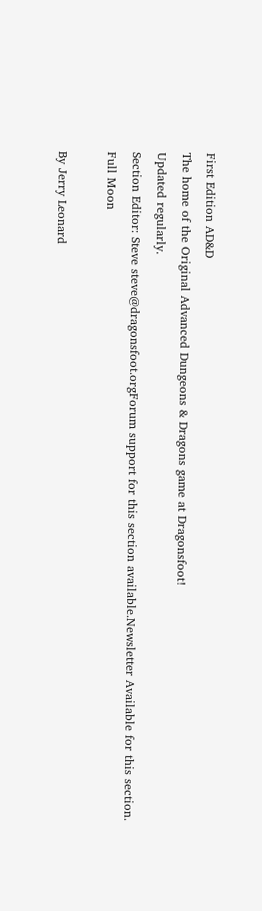First Edition AD&D
The home of the Original Advanced Dungeons & Dragons game at Dragonsfoot!
Updated regularly.
Section Editor: Steve steve@dragonsfoot.orgForum support for this section available.Newsletter Available for this section.
Full Moon

By Jerry Leonard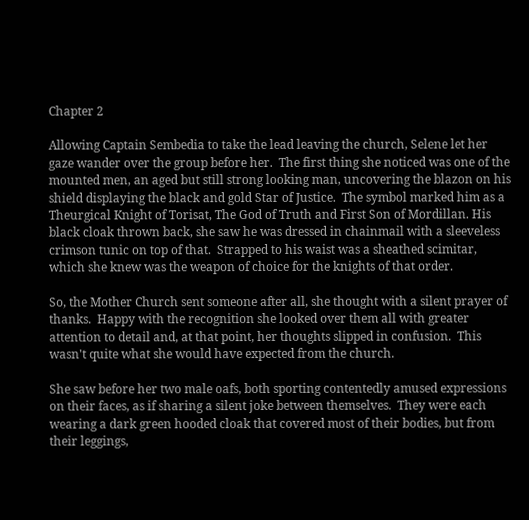Chapter 2

Allowing Captain Sembedia to take the lead leaving the church, Selene let her gaze wander over the group before her.  The first thing she noticed was one of the mounted men, an aged but still strong looking man, uncovering the blazon on his shield displaying the black and gold Star of Justice.  The symbol marked him as a Theurgical Knight of Torisat, The God of Truth and First Son of Mordillan. His black cloak thrown back, she saw he was dressed in chainmail with a sleeveless crimson tunic on top of that.  Strapped to his waist was a sheathed scimitar, which she knew was the weapon of choice for the knights of that order.

So, the Mother Church sent someone after all, she thought with a silent prayer of thanks.  Happy with the recognition she looked over them all with greater attention to detail and, at that point, her thoughts slipped in confusion.  This wasn't quite what she would have expected from the church.

She saw before her two male oafs, both sporting contentedly amused expressions on their faces, as if sharing a silent joke between themselves.  They were each wearing a dark green hooded cloak that covered most of their bodies, but from their leggings,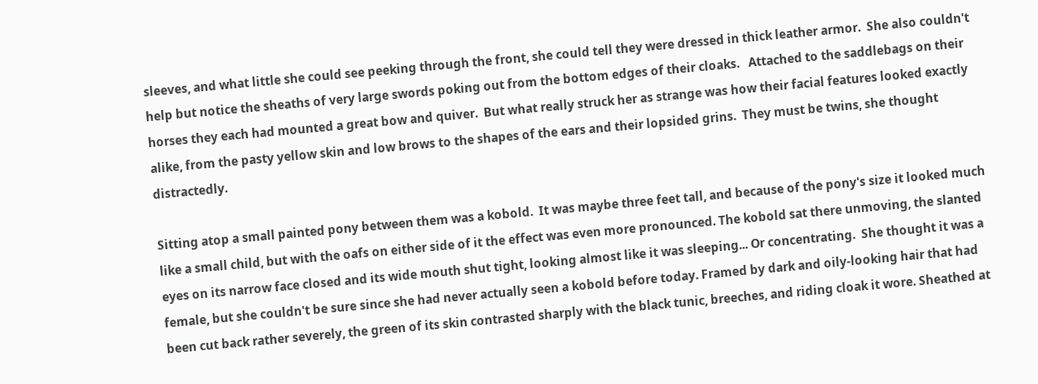sleeves, and what little she could see peeking through the front, she could tell they were dressed in thick leather armor.  She also couldn't help but notice the sheaths of very large swords poking out from the bottom edges of their cloaks.   Attached to the saddlebags on their horses they each had mounted a great bow and quiver.  But what really struck her as strange was how their facial features looked exactly alike, from the pasty yellow skin and low brows to the shapes of the ears and their lopsided grins.  They must be twins, she thought distractedly.

Sitting atop a small painted pony between them was a kobold.  It was maybe three feet tall, and because of the pony's size it looked much like a small child, but with the oafs on either side of it the effect was even more pronounced. The kobold sat there unmoving, the slanted eyes on its narrow face closed and its wide mouth shut tight, looking almost like it was sleeping... Or concentrating.  She thought it was a female, but she couldn't be sure since she had never actually seen a kobold before today. Framed by dark and oily-looking hair that had been cut back rather severely, the green of its skin contrasted sharply with the black tunic, breeches, and riding cloak it wore. Sheathed at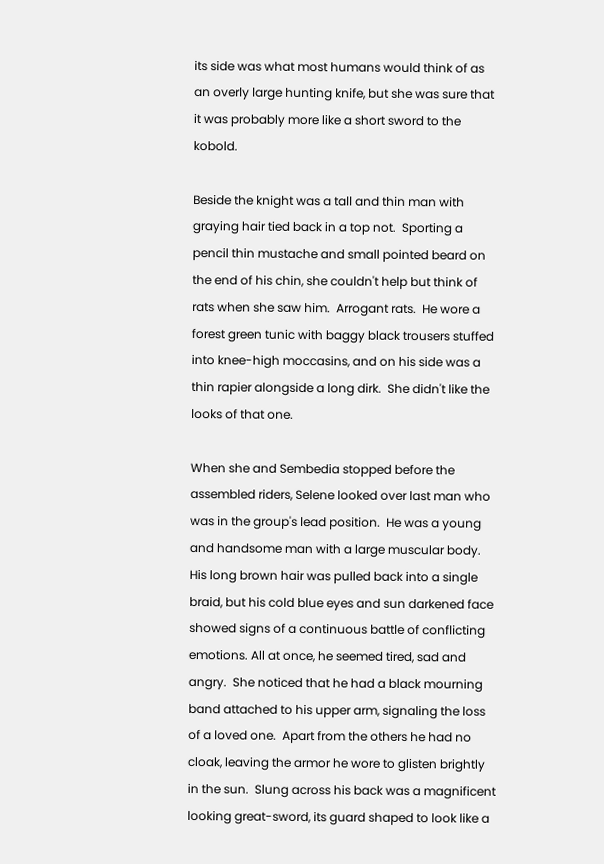its side was what most humans would think of as an overly large hunting knife, but she was sure that it was probably more like a short sword to the kobold.

Beside the knight was a tall and thin man with graying hair tied back in a top not.  Sporting a pencil thin mustache and small pointed beard on the end of his chin, she couldn't help but think of rats when she saw him.  Arrogant rats.  He wore a forest green tunic with baggy black trousers stuffed into knee-high moccasins, and on his side was a thin rapier alongside a long dirk.  She didn't like the looks of that one.

When she and Sembedia stopped before the assembled riders, Selene looked over last man who was in the group's lead position.  He was a young and handsome man with a large muscular body.  His long brown hair was pulled back into a single braid, but his cold blue eyes and sun darkened face showed signs of a continuous battle of conflicting emotions. All at once, he seemed tired, sad and angry.  She noticed that he had a black mourning band attached to his upper arm, signaling the loss of a loved one.  Apart from the others he had no cloak, leaving the armor he wore to glisten brightly in the sun.  Slung across his back was a magnificent looking great-sword, its guard shaped to look like a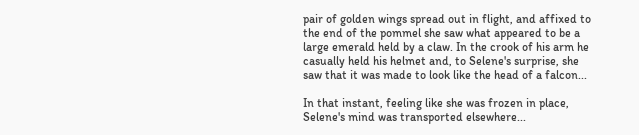pair of golden wings spread out in flight, and affixed to the end of the pommel she saw what appeared to be a large emerald held by a claw. In the crook of his arm he casually held his helmet and, to Selene's surprise, she saw that it was made to look like the head of a falcon...

In that instant, feeling like she was frozen in place, Selene's mind was transported elsewhere...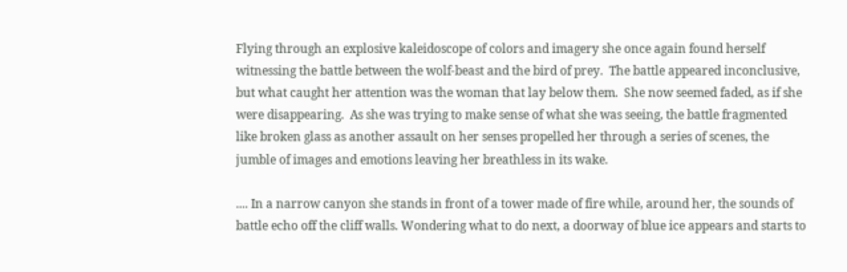Flying through an explosive kaleidoscope of colors and imagery she once again found herself witnessing the battle between the wolf-beast and the bird of prey.  The battle appeared inconclusive, but what caught her attention was the woman that lay below them.  She now seemed faded, as if she were disappearing.  As she was trying to make sense of what she was seeing, the battle fragmented like broken glass as another assault on her senses propelled her through a series of scenes, the jumble of images and emotions leaving her breathless in its wake.

.... In a narrow canyon she stands in front of a tower made of fire while, around her, the sounds of battle echo off the cliff walls. Wondering what to do next, a doorway of blue ice appears and starts to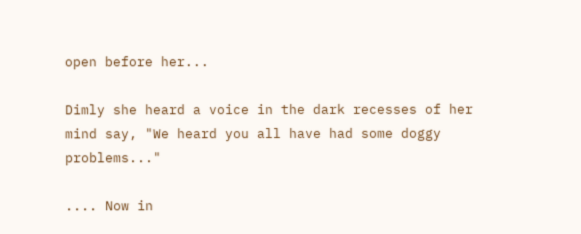open before her...

Dimly she heard a voice in the dark recesses of her mind say, "We heard you all have had some doggy problems..."

.... Now in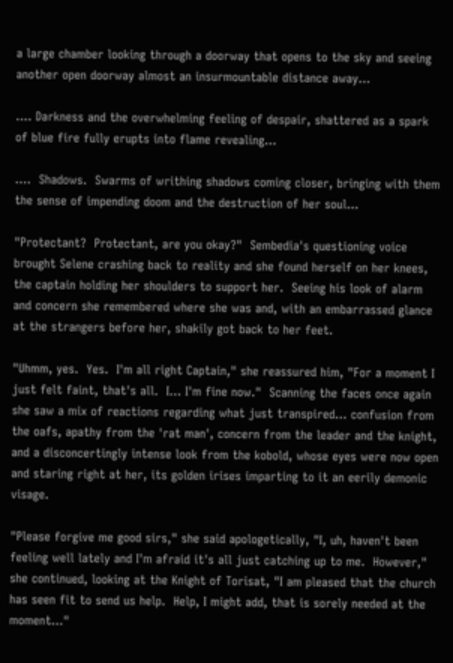a large chamber looking through a doorway that opens to the sky and seeing another open doorway almost an insurmountable distance away...

.... Darkness and the overwhelming feeling of despair, shattered as a spark of blue fire fully erupts into flame revealing...

....  Shadows.  Swarms of writhing shadows coming closer, bringing with them the sense of impending doom and the destruction of her soul...

"Protectant?  Protectant, are you okay?"  Sembedia's questioning voice brought Selene crashing back to reality and she found herself on her knees, the captain holding her shoulders to support her.  Seeing his look of alarm and concern she remembered where she was and, with an embarrassed glance at the strangers before her, shakily got back to her feet.

"Uhmm, yes.  Yes.  I'm all right Captain," she reassured him, "For a moment I just felt faint, that's all.  I... I'm fine now."  Scanning the faces once again she saw a mix of reactions regarding what just transpired... confusion from the oafs, apathy from the 'rat man', concern from the leader and the knight, and a disconcertingly intense look from the kobold, whose eyes were now open and staring right at her, its golden irises imparting to it an eerily demonic visage.

"Please forgive me good sirs," she said apologetically, "I, uh, haven't been feeling well lately and I'm afraid it's all just catching up to me.  However," she continued, looking at the Knight of Torisat, "I am pleased that the church has seen fit to send us help.  Help, I might add, that is sorely needed at the moment..."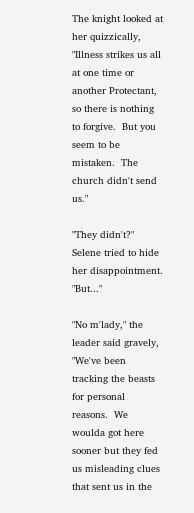The knight looked at her quizzically, "Illness strikes us all at one time or another Protectant, so there is nothing to forgive.  But you seem to be mistaken.  The church didn't send us."

"They didn't?"  Selene tried to hide her disappointment.  "But..."

"No m'lady," the leader said gravely, "We've been tracking the beasts for personal reasons.  We woulda got here sooner but they fed us misleading clues that sent us in the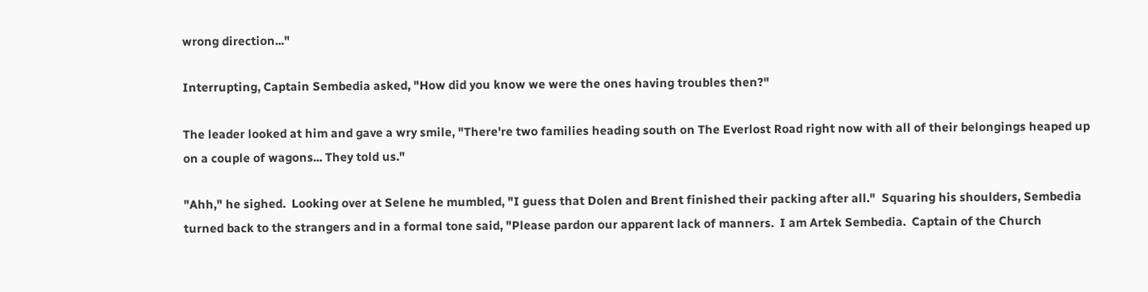wrong direction..."

Interrupting, Captain Sembedia asked, "How did you know we were the ones having troubles then?"

The leader looked at him and gave a wry smile, "There're two families heading south on The Everlost Road right now with all of their belongings heaped up on a couple of wagons... They told us."

"Ahh," he sighed.  Looking over at Selene he mumbled, "I guess that Dolen and Brent finished their packing after all."  Squaring his shoulders, Sembedia turned back to the strangers and in a formal tone said, "Please pardon our apparent lack of manners.  I am Artek Sembedia.  Captain of the Church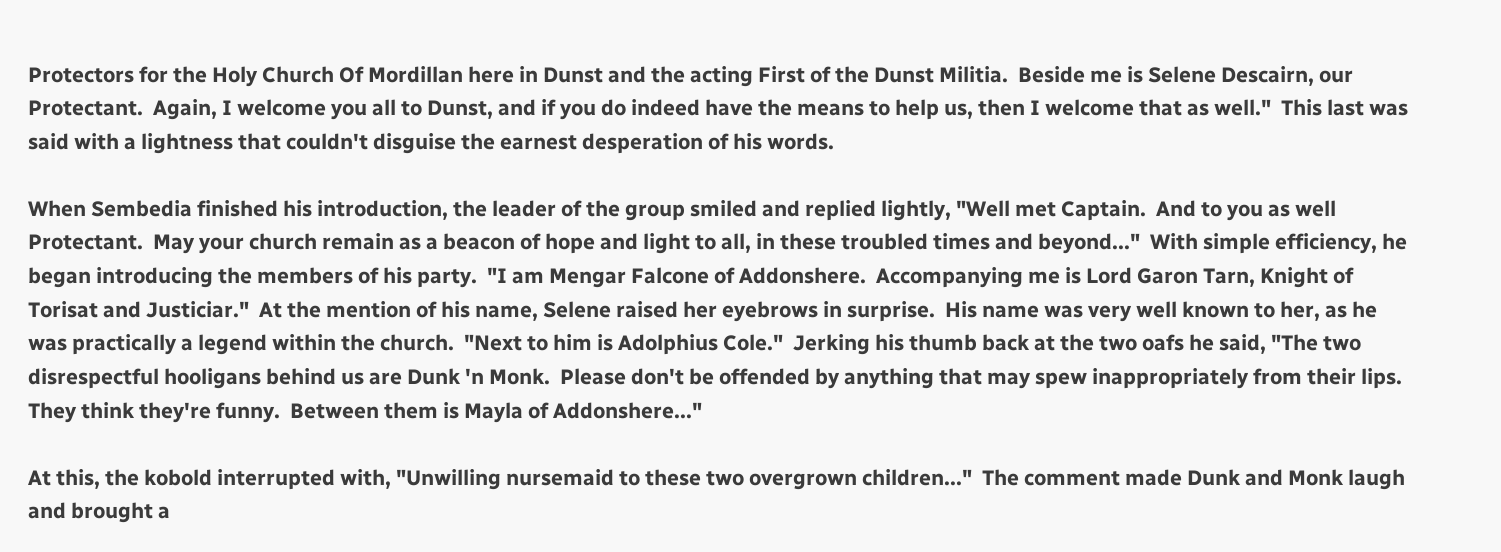Protectors for the Holy Church Of Mordillan here in Dunst and the acting First of the Dunst Militia.  Beside me is Selene Descairn, our Protectant.  Again, I welcome you all to Dunst, and if you do indeed have the means to help us, then I welcome that as well."  This last was said with a lightness that couldn't disguise the earnest desperation of his words.

When Sembedia finished his introduction, the leader of the group smiled and replied lightly, "Well met Captain.  And to you as well Protectant.  May your church remain as a beacon of hope and light to all, in these troubled times and beyond..."  With simple efficiency, he began introducing the members of his party.  "I am Mengar Falcone of Addonshere.  Accompanying me is Lord Garon Tarn, Knight of Torisat and Justiciar."  At the mention of his name, Selene raised her eyebrows in surprise.  His name was very well known to her, as he was practically a legend within the church.  "Next to him is Adolphius Cole."  Jerking his thumb back at the two oafs he said, "The two disrespectful hooligans behind us are Dunk 'n Monk.  Please don't be offended by anything that may spew inappropriately from their lips.  They think they're funny.  Between them is Mayla of Addonshere..."

At this, the kobold interrupted with, "Unwilling nursemaid to these two overgrown children..."  The comment made Dunk and Monk laugh and brought a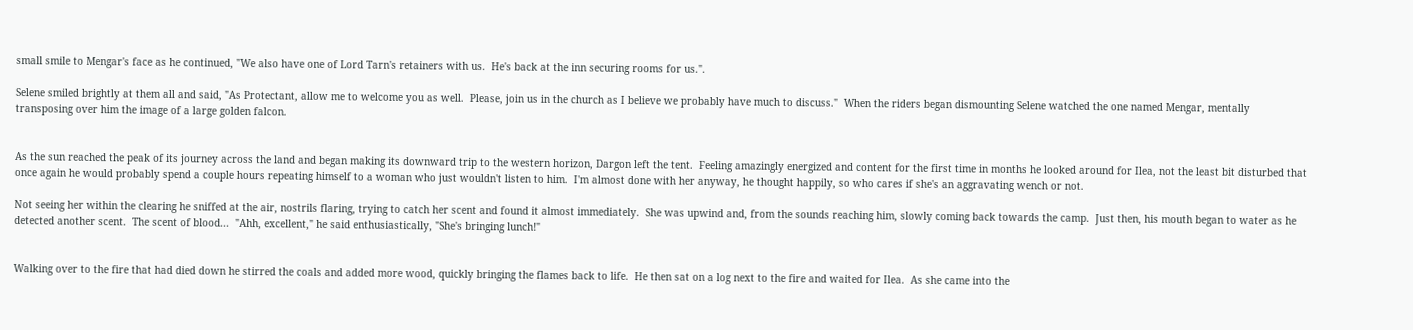small smile to Mengar's face as he continued, "We also have one of Lord Tarn's retainers with us.  He's back at the inn securing rooms for us.".

Selene smiled brightly at them all and said, "As Protectant, allow me to welcome you as well.  Please, join us in the church as I believe we probably have much to discuss."  When the riders began dismounting Selene watched the one named Mengar, mentally transposing over him the image of a large golden falcon.


As the sun reached the peak of its journey across the land and began making its downward trip to the western horizon, Dargon left the tent.  Feeling amazingly energized and content for the first time in months he looked around for Ilea, not the least bit disturbed that once again he would probably spend a couple hours repeating himself to a woman who just wouldn't listen to him.  I'm almost done with her anyway, he thought happily, so who cares if she's an aggravating wench or not.

Not seeing her within the clearing he sniffed at the air, nostrils flaring, trying to catch her scent and found it almost immediately.  She was upwind and, from the sounds reaching him, slowly coming back towards the camp.  Just then, his mouth began to water as he detected another scent.  The scent of blood...  "Ahh, excellent," he said enthusiastically, "She's bringing lunch!"


Walking over to the fire that had died down he stirred the coals and added more wood, quickly bringing the flames back to life.  He then sat on a log next to the fire and waited for Ilea.  As she came into the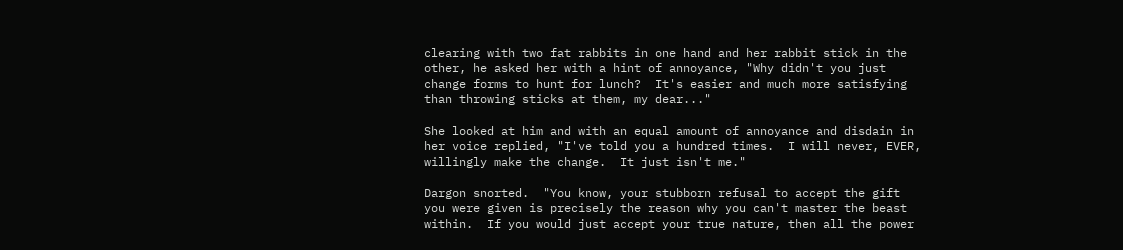clearing with two fat rabbits in one hand and her rabbit stick in the other, he asked her with a hint of annoyance, "Why didn't you just change forms to hunt for lunch?  It's easier and much more satisfying than throwing sticks at them, my dear..."

She looked at him and with an equal amount of annoyance and disdain in her voice replied, "I've told you a hundred times.  I will never, EVER, willingly make the change.  It just isn't me."

Dargon snorted.  "You know, your stubborn refusal to accept the gift you were given is precisely the reason why you can't master the beast within.  If you would just accept your true nature, then all the power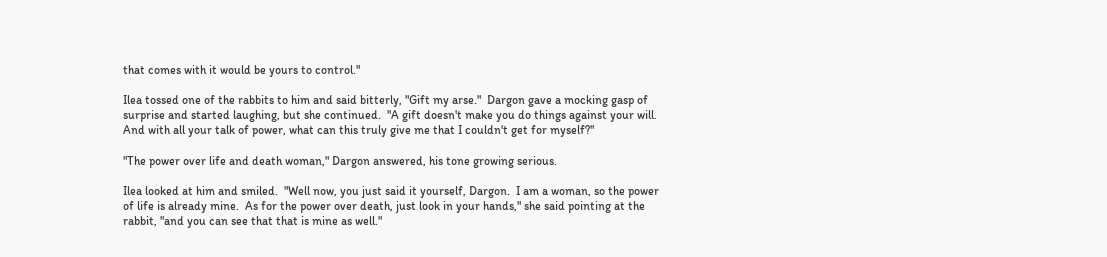that comes with it would be yours to control."

Ilea tossed one of the rabbits to him and said bitterly, "Gift my arse."  Dargon gave a mocking gasp of surprise and started laughing, but she continued.  "A gift doesn't make you do things against your will.  And with all your talk of power, what can this truly give me that I couldn't get for myself?"

"The power over life and death woman," Dargon answered, his tone growing serious.

Ilea looked at him and smiled.  "Well now, you just said it yourself, Dargon.  I am a woman, so the power of life is already mine.  As for the power over death, just look in your hands," she said pointing at the rabbit, "and you can see that that is mine as well."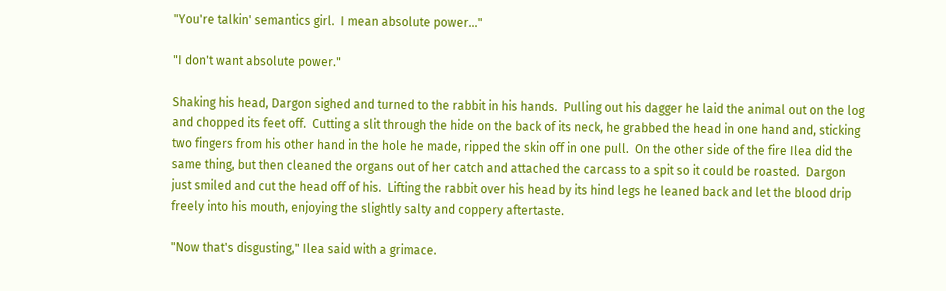"You're talkin' semantics girl.  I mean absolute power..."

"I don't want absolute power."

Shaking his head, Dargon sighed and turned to the rabbit in his hands.  Pulling out his dagger he laid the animal out on the log and chopped its feet off.  Cutting a slit through the hide on the back of its neck, he grabbed the head in one hand and, sticking two fingers from his other hand in the hole he made, ripped the skin off in one pull.  On the other side of the fire Ilea did the same thing, but then cleaned the organs out of her catch and attached the carcass to a spit so it could be roasted.  Dargon just smiled and cut the head off of his.  Lifting the rabbit over his head by its hind legs he leaned back and let the blood drip freely into his mouth, enjoying the slightly salty and coppery aftertaste.

"Now that's disgusting," Ilea said with a grimace.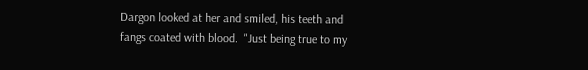Dargon looked at her and smiled, his teeth and fangs coated with blood.  "Just being true to my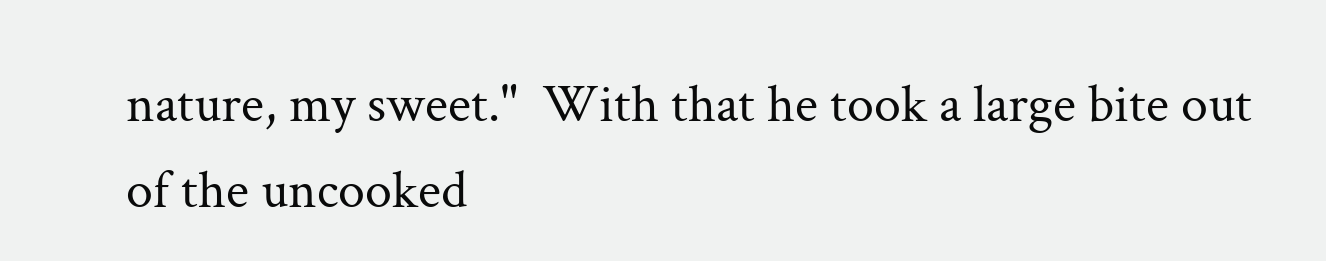nature, my sweet."  With that he took a large bite out of the uncooked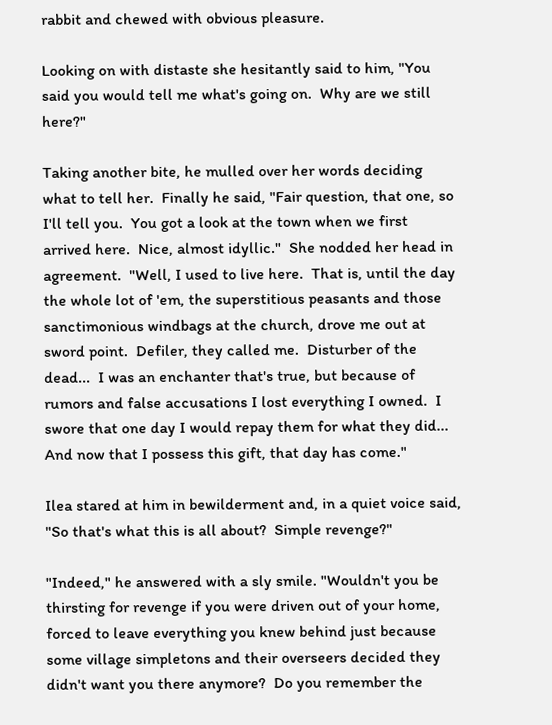rabbit and chewed with obvious pleasure.

Looking on with distaste she hesitantly said to him, "You said you would tell me what's going on.  Why are we still here?"

Taking another bite, he mulled over her words deciding what to tell her.  Finally he said, "Fair question, that one, so I'll tell you.  You got a look at the town when we first arrived here.  Nice, almost idyllic."  She nodded her head in agreement.  "Well, I used to live here.  That is, until the day the whole lot of 'em, the superstitious peasants and those sanctimonious windbags at the church, drove me out at sword point.  Defiler, they called me.  Disturber of the dead...  I was an enchanter that's true, but because of rumors and false accusations I lost everything I owned.  I swore that one day I would repay them for what they did... And now that I possess this gift, that day has come."

Ilea stared at him in bewilderment and, in a quiet voice said, "So that's what this is all about?  Simple revenge?"

"Indeed," he answered with a sly smile. "Wouldn't you be thirsting for revenge if you were driven out of your home, forced to leave everything you knew behind just because some village simpletons and their overseers decided they didn't want you there anymore?  Do you remember the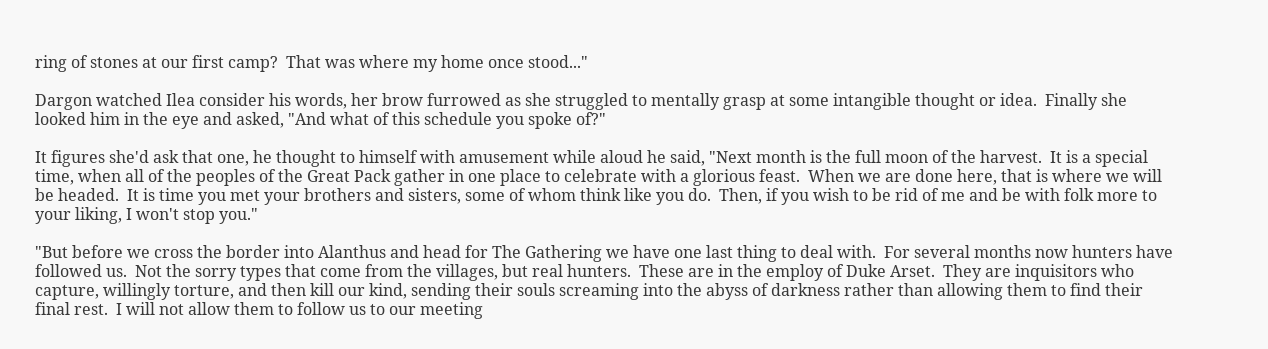ring of stones at our first camp?  That was where my home once stood..."

Dargon watched Ilea consider his words, her brow furrowed as she struggled to mentally grasp at some intangible thought or idea.  Finally she looked him in the eye and asked, "And what of this schedule you spoke of?"

It figures she'd ask that one, he thought to himself with amusement while aloud he said, "Next month is the full moon of the harvest.  It is a special time, when all of the peoples of the Great Pack gather in one place to celebrate with a glorious feast.  When we are done here, that is where we will be headed.  It is time you met your brothers and sisters, some of whom think like you do.  Then, if you wish to be rid of me and be with folk more to your liking, I won't stop you."

"But before we cross the border into Alanthus and head for The Gathering we have one last thing to deal with.  For several months now hunters have followed us.  Not the sorry types that come from the villages, but real hunters.  These are in the employ of Duke Arset.  They are inquisitors who capture, willingly torture, and then kill our kind, sending their souls screaming into the abyss of darkness rather than allowing them to find their final rest.  I will not allow them to follow us to our meeting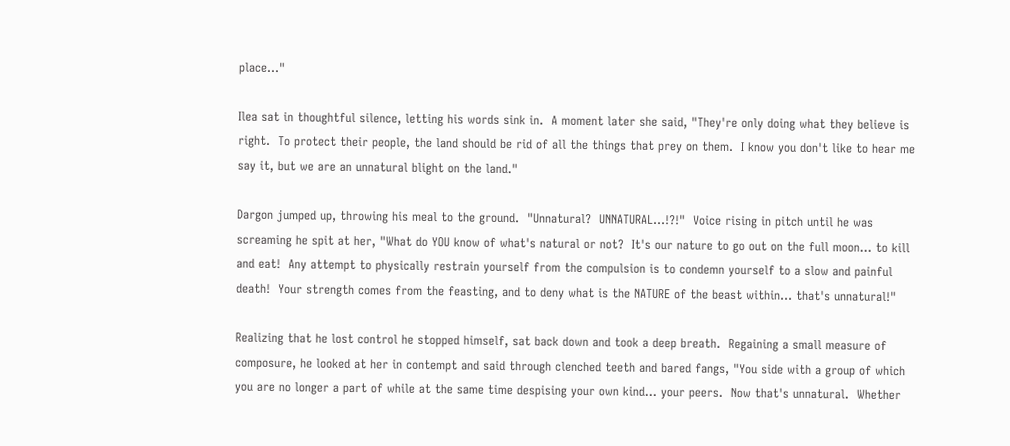place..."

Ilea sat in thoughtful silence, letting his words sink in.  A moment later she said, "They're only doing what they believe is right.  To protect their people, the land should be rid of all the things that prey on them.  I know you don't like to hear me say it, but we are an unnatural blight on the land."

Dargon jumped up, throwing his meal to the ground.  "Unnatural?  UNNATURAL...!?!"  Voice rising in pitch until he was screaming he spit at her, "What do YOU know of what's natural or not?  It's our nature to go out on the full moon... to kill and eat!  Any attempt to physically restrain yourself from the compulsion is to condemn yourself to a slow and painful death!  Your strength comes from the feasting, and to deny what is the NATURE of the beast within... that's unnatural!"

Realizing that he lost control he stopped himself, sat back down and took a deep breath.  Regaining a small measure of composure, he looked at her in contempt and said through clenched teeth and bared fangs, "You side with a group of which you are no longer a part of while at the same time despising your own kind... your peers.  Now that's unnatural.  Whether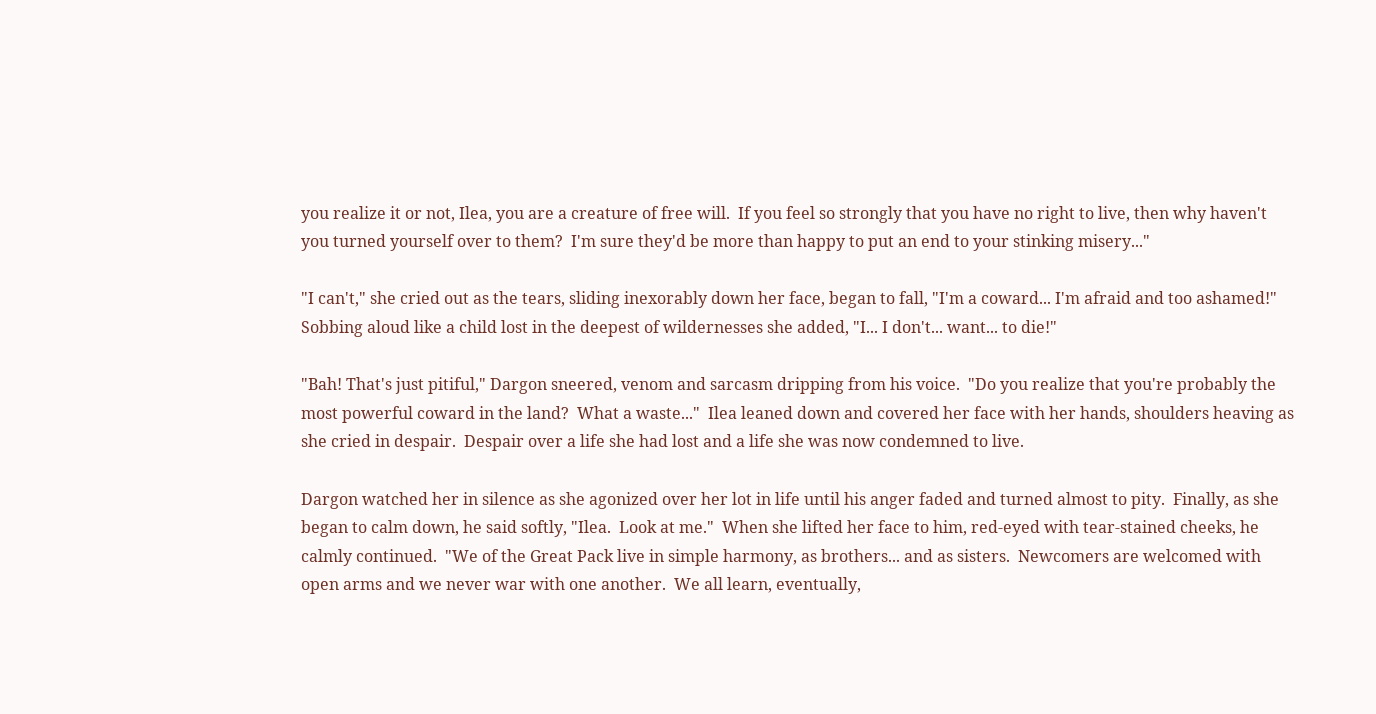you realize it or not, Ilea, you are a creature of free will.  If you feel so strongly that you have no right to live, then why haven't you turned yourself over to them?  I'm sure they'd be more than happy to put an end to your stinking misery..."

"I can't," she cried out as the tears, sliding inexorably down her face, began to fall, "I'm a coward... I'm afraid and too ashamed!"  Sobbing aloud like a child lost in the deepest of wildernesses she added, "I... I don't... want... to die!"

"Bah! That's just pitiful," Dargon sneered, venom and sarcasm dripping from his voice.  "Do you realize that you're probably the most powerful coward in the land?  What a waste..."  Ilea leaned down and covered her face with her hands, shoulders heaving as she cried in despair.  Despair over a life she had lost and a life she was now condemned to live.

Dargon watched her in silence as she agonized over her lot in life until his anger faded and turned almost to pity.  Finally, as she began to calm down, he said softly, "Ilea.  Look at me."  When she lifted her face to him, red-eyed with tear-stained cheeks, he calmly continued.  "We of the Great Pack live in simple harmony, as brothers... and as sisters.  Newcomers are welcomed with open arms and we never war with one another.  We all learn, eventually,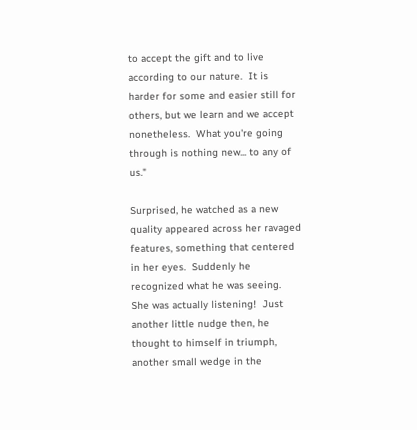to accept the gift and to live according to our nature.  It is harder for some and easier still for others, but we learn and we accept nonetheless.  What you're going through is nothing new... to any of us."

Surprised, he watched as a new quality appeared across her ravaged features, something that centered in her eyes.  Suddenly he recognized what he was seeing.  She was actually listening!  Just another little nudge then, he thought to himself in triumph, another small wedge in the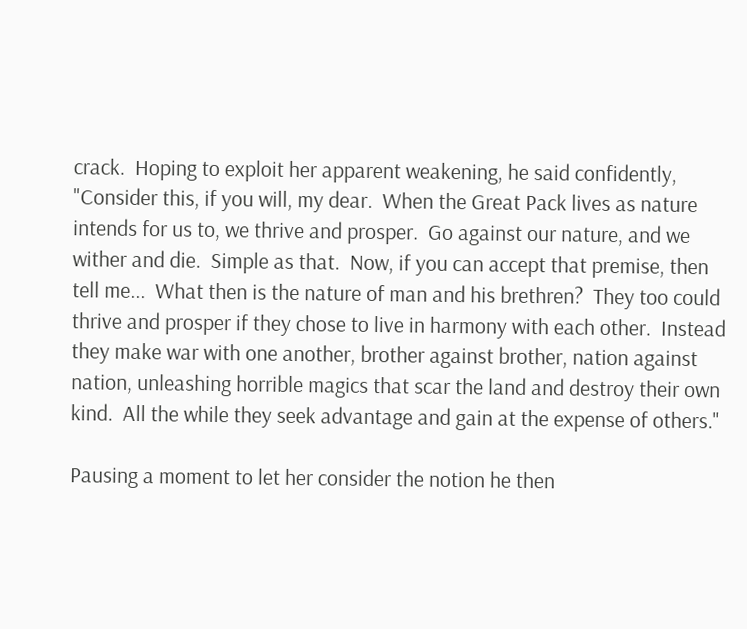crack.  Hoping to exploit her apparent weakening, he said confidently, "Consider this, if you will, my dear.  When the Great Pack lives as nature intends for us to, we thrive and prosper.  Go against our nature, and we wither and die.  Simple as that.  Now, if you can accept that premise, then tell me...  What then is the nature of man and his brethren?  They too could thrive and prosper if they chose to live in harmony with each other.  Instead they make war with one another, brother against brother, nation against nation, unleashing horrible magics that scar the land and destroy their own kind.  All the while they seek advantage and gain at the expense of others."

Pausing a moment to let her consider the notion he then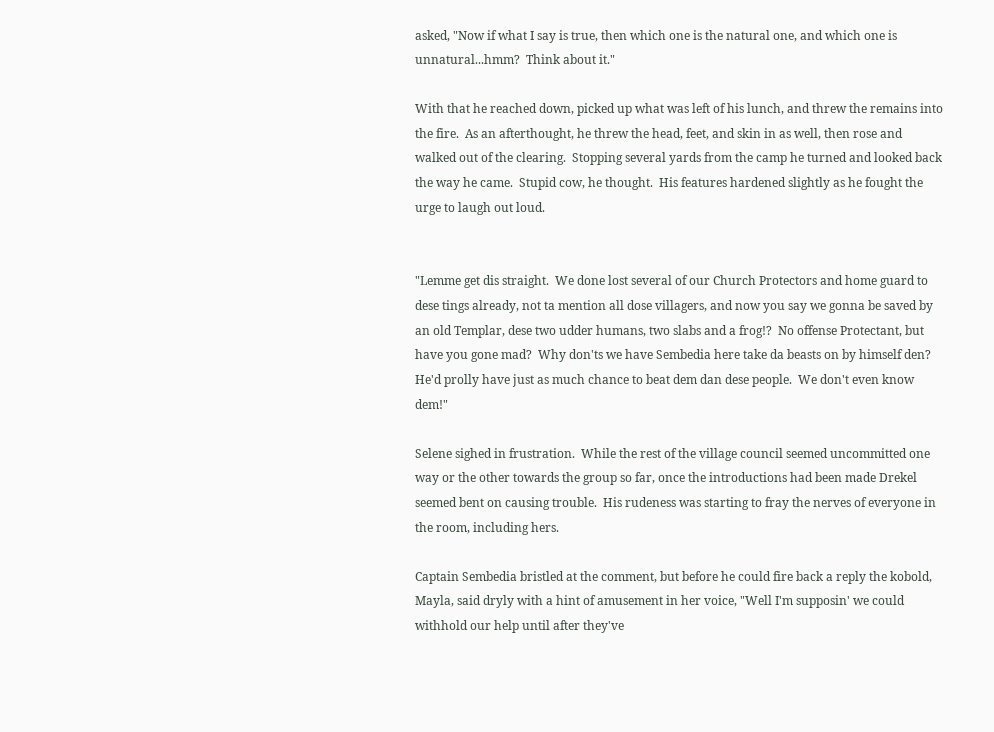asked, "Now if what I say is true, then which one is the natural one, and which one is unnatural...hmm?  Think about it."

With that he reached down, picked up what was left of his lunch, and threw the remains into the fire.  As an afterthought, he threw the head, feet, and skin in as well, then rose and walked out of the clearing.  Stopping several yards from the camp he turned and looked back the way he came.  Stupid cow, he thought.  His features hardened slightly as he fought the urge to laugh out loud.


"Lemme get dis straight.  We done lost several of our Church Protectors and home guard to dese tings already, not ta mention all dose villagers, and now you say we gonna be saved by an old Templar, dese two udder humans, two slabs and a frog!?  No offense Protectant, but have you gone mad?  Why don'ts we have Sembedia here take da beasts on by himself den?  He'd prolly have just as much chance to beat dem dan dese people.  We don't even know dem!"

Selene sighed in frustration.  While the rest of the village council seemed uncommitted one way or the other towards the group so far, once the introductions had been made Drekel seemed bent on causing trouble.  His rudeness was starting to fray the nerves of everyone in the room, including hers.

Captain Sembedia bristled at the comment, but before he could fire back a reply the kobold, Mayla, said dryly with a hint of amusement in her voice, "Well I'm supposin' we could withhold our help until after they've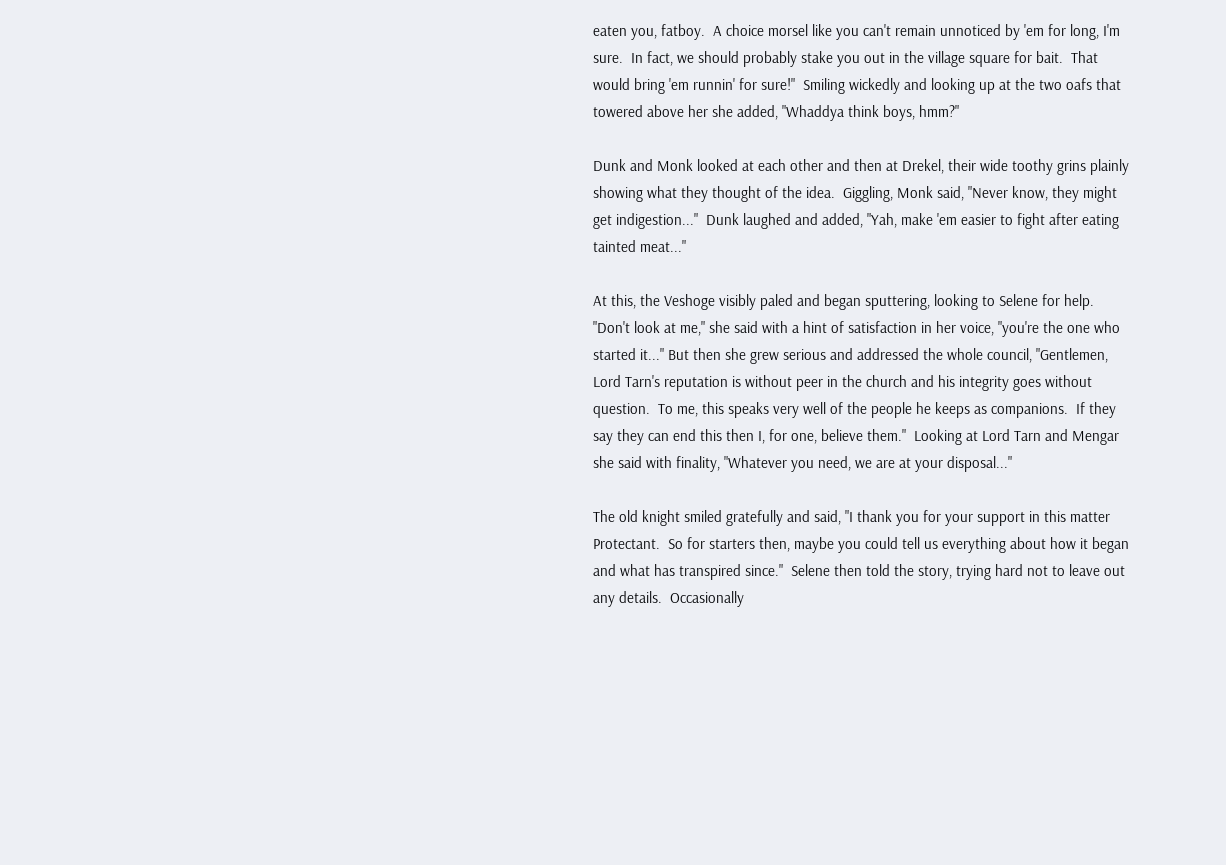eaten you, fatboy.  A choice morsel like you can't remain unnoticed by 'em for long, I'm sure.  In fact, we should probably stake you out in the village square for bait.  That would bring 'em runnin' for sure!"  Smiling wickedly and looking up at the two oafs that towered above her she added, "Whaddya think boys, hmm?"

Dunk and Monk looked at each other and then at Drekel, their wide toothy grins plainly showing what they thought of the idea.  Giggling, Monk said, "Never know, they might get indigestion..."  Dunk laughed and added, "Yah, make 'em easier to fight after eating tainted meat..."

At this, the Veshoge visibly paled and began sputtering, looking to Selene for help.  "Don't look at me," she said with a hint of satisfaction in her voice, "you're the one who started it..." But then she grew serious and addressed the whole council, "Gentlemen, Lord Tarn's reputation is without peer in the church and his integrity goes without question.  To me, this speaks very well of the people he keeps as companions.  If they say they can end this then I, for one, believe them."  Looking at Lord Tarn and Mengar she said with finality, "Whatever you need, we are at your disposal..."

The old knight smiled gratefully and said, "I thank you for your support in this matter Protectant.  So for starters then, maybe you could tell us everything about how it began and what has transpired since."  Selene then told the story, trying hard not to leave out any details.  Occasionally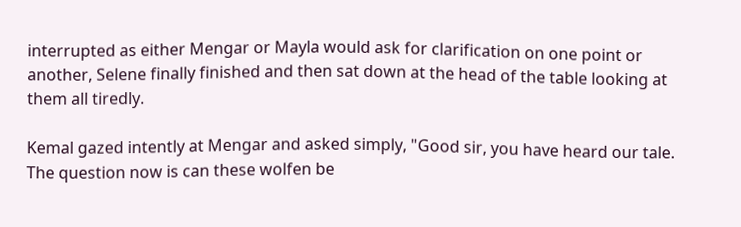interrupted as either Mengar or Mayla would ask for clarification on one point or another, Selene finally finished and then sat down at the head of the table looking at them all tiredly.

Kemal gazed intently at Mengar and asked simply, "Good sir, you have heard our tale.  The question now is can these wolfen be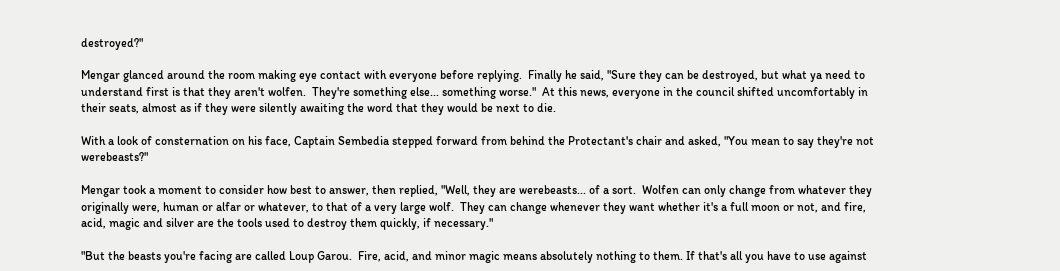destroyed?"

Mengar glanced around the room making eye contact with everyone before replying.  Finally he said, "Sure they can be destroyed, but what ya need to understand first is that they aren't wolfen.  They're something else... something worse."  At this news, everyone in the council shifted uncomfortably in their seats, almost as if they were silently awaiting the word that they would be next to die.

With a look of consternation on his face, Captain Sembedia stepped forward from behind the Protectant's chair and asked, "You mean to say they're not werebeasts?"

Mengar took a moment to consider how best to answer, then replied, "Well, they are werebeasts... of a sort.  Wolfen can only change from whatever they originally were, human or alfar or whatever, to that of a very large wolf.  They can change whenever they want whether it's a full moon or not, and fire, acid, magic and silver are the tools used to destroy them quickly, if necessary."

"But the beasts you're facing are called Loup Garou.  Fire, acid, and minor magic means absolutely nothing to them. If that's all you have to use against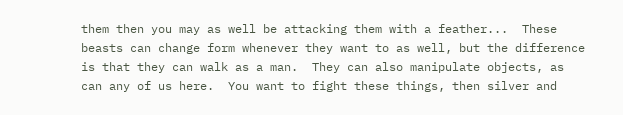them then you may as well be attacking them with a feather...  These beasts can change form whenever they want to as well, but the difference is that they can walk as a man.  They can also manipulate objects, as can any of us here.  You want to fight these things, then silver and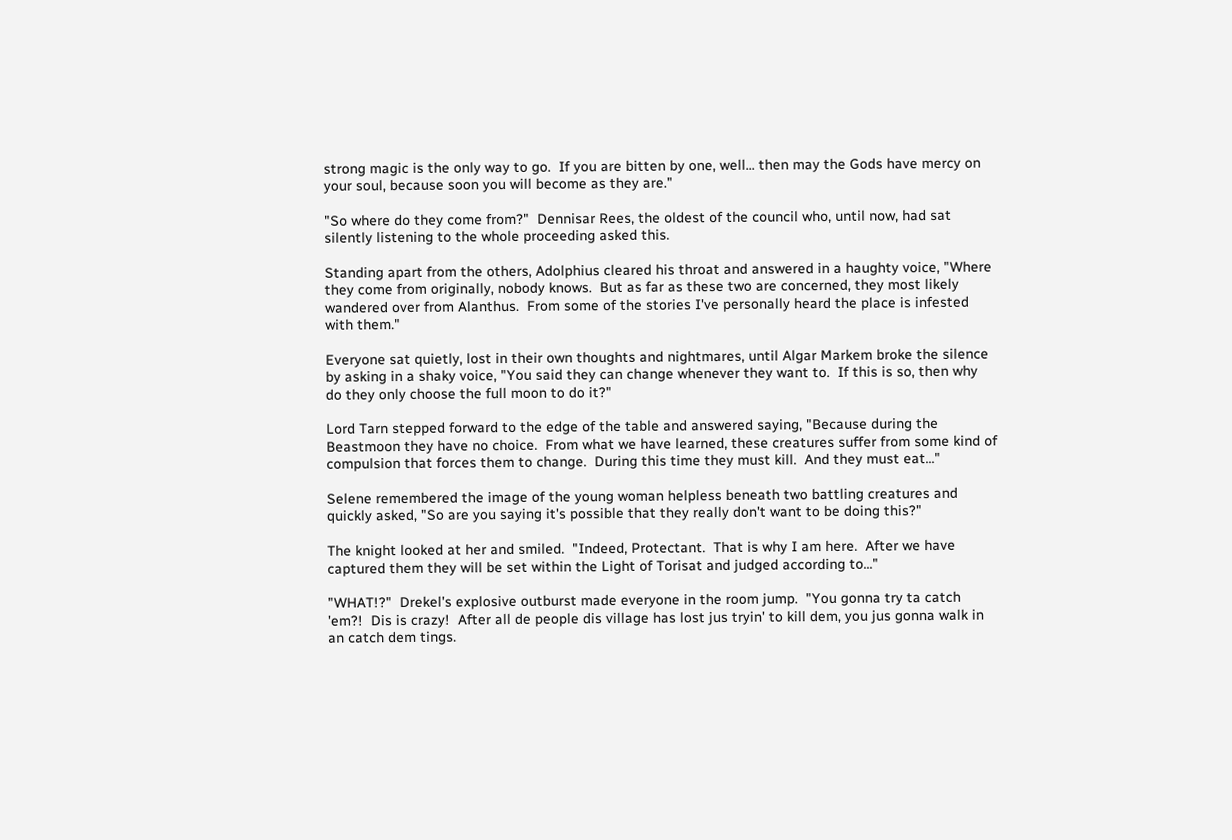strong magic is the only way to go.  If you are bitten by one, well... then may the Gods have mercy on your soul, because soon you will become as they are."

"So where do they come from?"  Dennisar Rees, the oldest of the council who, until now, had sat silently listening to the whole proceeding asked this.

Standing apart from the others, Adolphius cleared his throat and answered in a haughty voice, "Where they come from originally, nobody knows.  But as far as these two are concerned, they most likely wandered over from Alanthus.  From some of the stories I've personally heard the place is infested with them."

Everyone sat quietly, lost in their own thoughts and nightmares, until Algar Markem broke the silence by asking in a shaky voice, "You said they can change whenever they want to.  If this is so, then why do they only choose the full moon to do it?"

Lord Tarn stepped forward to the edge of the table and answered saying, "Because during the Beastmoon they have no choice.  From what we have learned, these creatures suffer from some kind of compulsion that forces them to change.  During this time they must kill.  And they must eat..."

Selene remembered the image of the young woman helpless beneath two battling creatures and quickly asked, "So are you saying it's possible that they really don't want to be doing this?"

The knight looked at her and smiled.  "Indeed, Protectant.  That is why I am here.  After we have captured them they will be set within the Light of Torisat and judged according to..."

"WHAT!?"  Drekel's explosive outburst made everyone in the room jump.  "You gonna try ta catch 'em?!  Dis is crazy!  After all de people dis village has lost jus tryin' to kill dem, you jus gonna walk in an catch dem tings.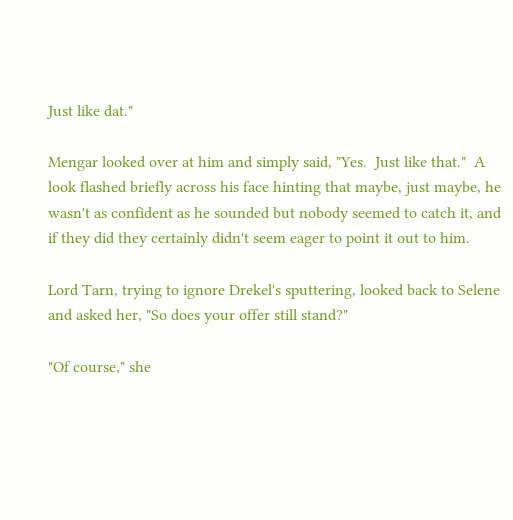Just like dat."

Mengar looked over at him and simply said, "Yes.  Just like that."  A look flashed briefly across his face hinting that maybe, just maybe, he wasn't as confident as he sounded but nobody seemed to catch it, and if they did they certainly didn't seem eager to point it out to him.

Lord Tarn, trying to ignore Drekel's sputtering, looked back to Selene and asked her, "So does your offer still stand?"

"Of course," she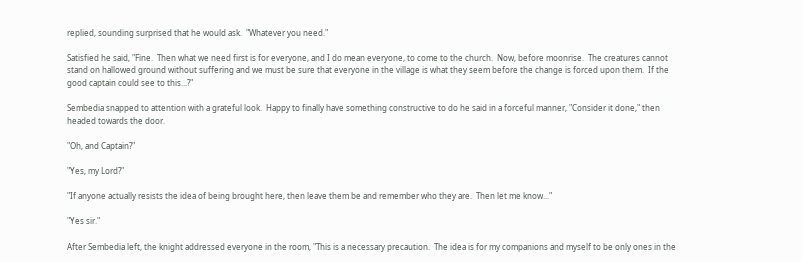replied, sounding surprised that he would ask.  "Whatever you need."

Satisfied he said, "Fine.  Then what we need first is for everyone, and I do mean everyone, to come to the church.  Now, before moonrise.  The creatures cannot stand on hallowed ground without suffering and we must be sure that everyone in the village is what they seem before the change is forced upon them.  If the good captain could see to this...?"

Sembedia snapped to attention with a grateful look.  Happy to finally have something constructive to do he said in a forceful manner, "Consider it done," then headed towards the door.

"Oh, and Captain?"

"Yes, my Lord?"

"If anyone actually resists the idea of being brought here, then leave them be and remember who they are.  Then let me know..."

"Yes sir."

After Sembedia left, the knight addressed everyone in the room, "This is a necessary precaution.  The idea is for my companions and myself to be only ones in the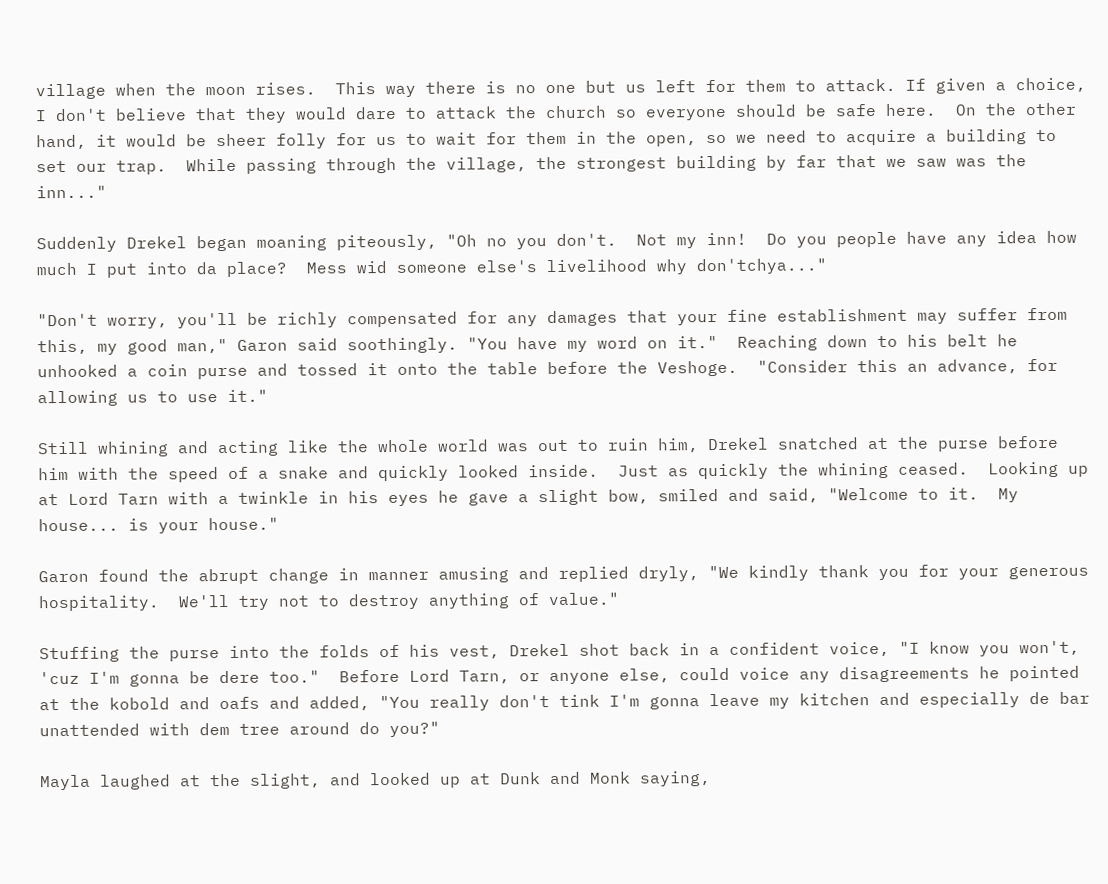village when the moon rises.  This way there is no one but us left for them to attack. If given a choice, I don't believe that they would dare to attack the church so everyone should be safe here.  On the other hand, it would be sheer folly for us to wait for them in the open, so we need to acquire a building to set our trap.  While passing through the village, the strongest building by far that we saw was the inn..."

Suddenly Drekel began moaning piteously, "Oh no you don't.  Not my inn!  Do you people have any idea how much I put into da place?  Mess wid someone else's livelihood why don'tchya..."

"Don't worry, you'll be richly compensated for any damages that your fine establishment may suffer from this, my good man," Garon said soothingly. "You have my word on it."  Reaching down to his belt he unhooked a coin purse and tossed it onto the table before the Veshoge.  "Consider this an advance, for allowing us to use it."

Still whining and acting like the whole world was out to ruin him, Drekel snatched at the purse before him with the speed of a snake and quickly looked inside.  Just as quickly the whining ceased.  Looking up at Lord Tarn with a twinkle in his eyes he gave a slight bow, smiled and said, "Welcome to it.  My house... is your house."

Garon found the abrupt change in manner amusing and replied dryly, "We kindly thank you for your generous hospitality.  We'll try not to destroy anything of value."

Stuffing the purse into the folds of his vest, Drekel shot back in a confident voice, "I know you won't, 'cuz I'm gonna be dere too."  Before Lord Tarn, or anyone else, could voice any disagreements he pointed at the kobold and oafs and added, "You really don't tink I'm gonna leave my kitchen and especially de bar unattended with dem tree around do you?"

Mayla laughed at the slight, and looked up at Dunk and Monk saying,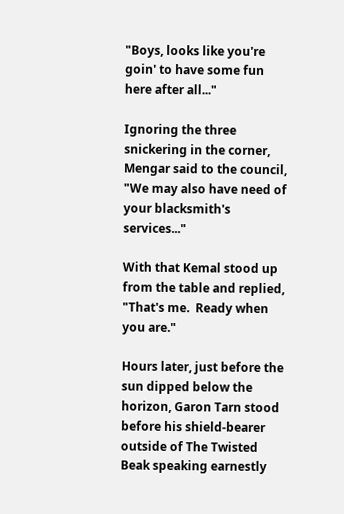"Boys, looks like you're goin' to have some fun here after all..."

Ignoring the three snickering in the corner, Mengar said to the council, "We may also have need of your blacksmith's services..."

With that Kemal stood up from the table and replied, "That's me.  Ready when you are."

Hours later, just before the sun dipped below the horizon, Garon Tarn stood before his shield-bearer outside of The Twisted Beak speaking earnestly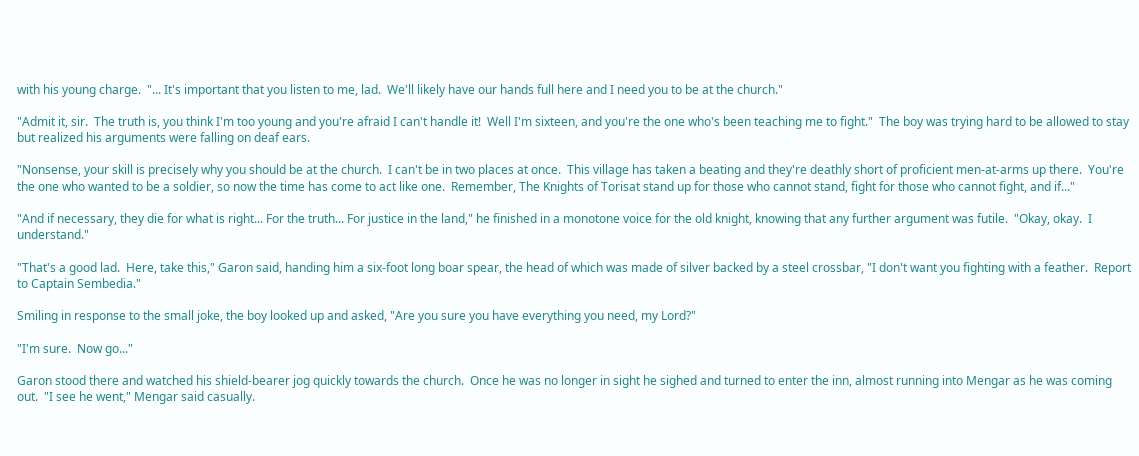with his young charge.  "... It's important that you listen to me, lad.  We'll likely have our hands full here and I need you to be at the church."

"Admit it, sir.  The truth is, you think I'm too young and you're afraid I can't handle it!  Well I'm sixteen, and you're the one who's been teaching me to fight."  The boy was trying hard to be allowed to stay but realized his arguments were falling on deaf ears.

"Nonsense, your skill is precisely why you should be at the church.  I can't be in two places at once.  This village has taken a beating and they're deathly short of proficient men-at-arms up there.  You're the one who wanted to be a soldier, so now the time has come to act like one.  Remember, The Knights of Torisat stand up for those who cannot stand, fight for those who cannot fight, and if..."

"And if necessary, they die for what is right... For the truth... For justice in the land," he finished in a monotone voice for the old knight, knowing that any further argument was futile.  "Okay, okay.  I understand."

"That's a good lad.  Here, take this," Garon said, handing him a six-foot long boar spear, the head of which was made of silver backed by a steel crossbar, "I don't want you fighting with a feather.  Report to Captain Sembedia."

Smiling in response to the small joke, the boy looked up and asked, "Are you sure you have everything you need, my Lord?"

"I'm sure.  Now go..."

Garon stood there and watched his shield-bearer jog quickly towards the church.  Once he was no longer in sight he sighed and turned to enter the inn, almost running into Mengar as he was coming out.  "I see he went," Mengar said casually.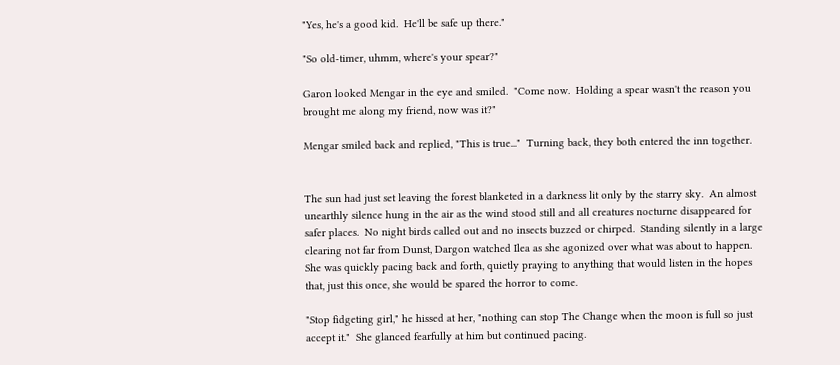"Yes, he's a good kid.  He'll be safe up there."

"So old-timer, uhmm, where's your spear?"

Garon looked Mengar in the eye and smiled.  "Come now.  Holding a spear wasn't the reason you brought me along my friend, now was it?"

Mengar smiled back and replied, "This is true..."  Turning back, they both entered the inn together.


The sun had just set leaving the forest blanketed in a darkness lit only by the starry sky.  An almost unearthly silence hung in the air as the wind stood still and all creatures nocturne disappeared for safer places.  No night birds called out and no insects buzzed or chirped.  Standing silently in a large clearing not far from Dunst, Dargon watched Ilea as she agonized over what was about to happen.  She was quickly pacing back and forth, quietly praying to anything that would listen in the hopes that, just this once, she would be spared the horror to come.

"Stop fidgeting girl," he hissed at her, "nothing can stop The Change when the moon is full so just accept it."  She glanced fearfully at him but continued pacing.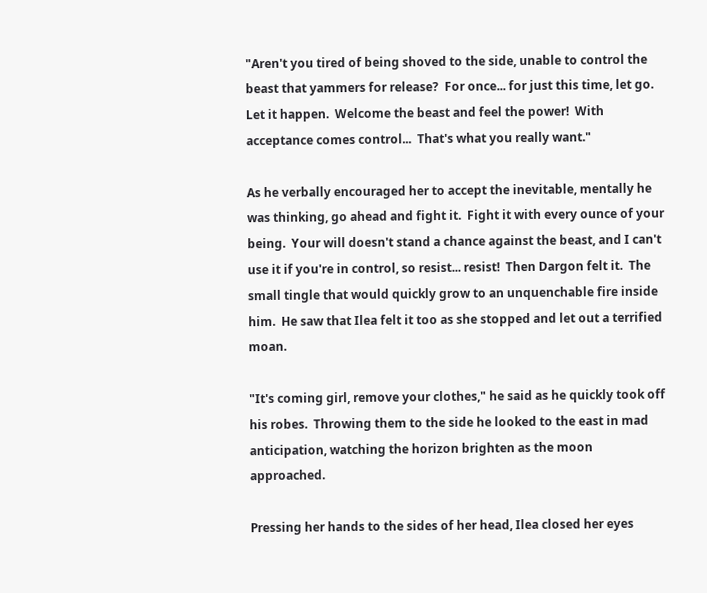"Aren't you tired of being shoved to the side, unable to control the beast that yammers for release?  For once... for just this time, let go. Let it happen.  Welcome the beast and feel the power!  With acceptance comes control...  That's what you really want."

As he verbally encouraged her to accept the inevitable, mentally he was thinking, go ahead and fight it.  Fight it with every ounce of your being.  Your will doesn't stand a chance against the beast, and I can't use it if you're in control, so resist... resist!  Then Dargon felt it.  The small tingle that would quickly grow to an unquenchable fire inside him.  He saw that Ilea felt it too as she stopped and let out a terrified moan.

"It's coming girl, remove your clothes," he said as he quickly took off his robes.  Throwing them to the side he looked to the east in mad anticipation, watching the horizon brighten as the moon approached.

Pressing her hands to the sides of her head, Ilea closed her eyes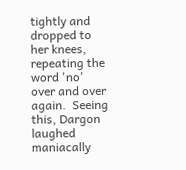tightly and dropped to her knees, repeating the word 'no' over and over again.  Seeing this, Dargon laughed maniacally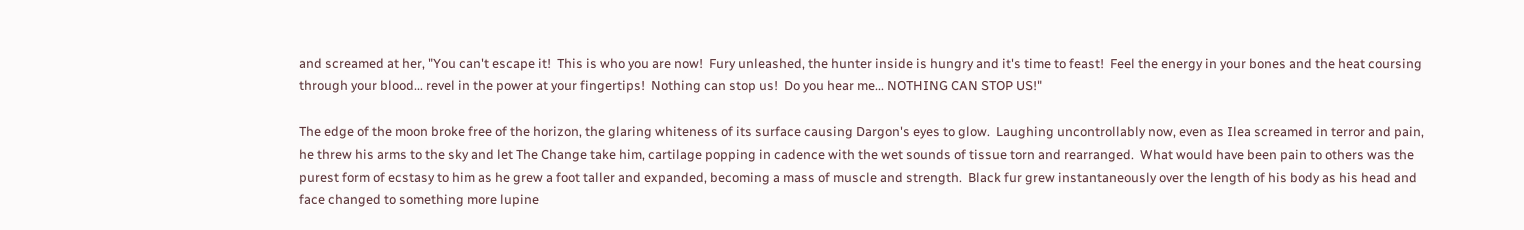and screamed at her, "You can't escape it!  This is who you are now!  Fury unleashed, the hunter inside is hungry and it's time to feast!  Feel the energy in your bones and the heat coursing through your blood... revel in the power at your fingertips!  Nothing can stop us!  Do you hear me... NOTHING CAN STOP US!"

The edge of the moon broke free of the horizon, the glaring whiteness of its surface causing Dargon's eyes to glow.  Laughing uncontrollably now, even as Ilea screamed in terror and pain, he threw his arms to the sky and let The Change take him, cartilage popping in cadence with the wet sounds of tissue torn and rearranged.  What would have been pain to others was the purest form of ecstasy to him as he grew a foot taller and expanded, becoming a mass of muscle and strength.  Black fur grew instantaneously over the length of his body as his head and face changed to something more lupine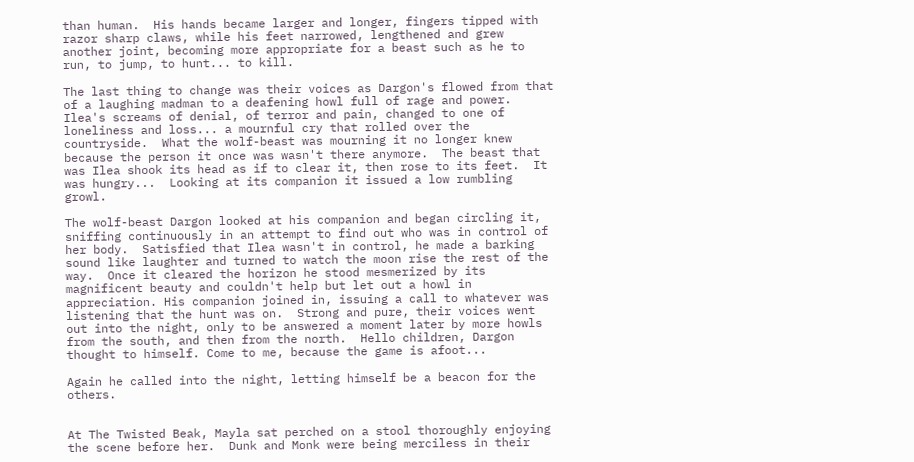than human.  His hands became larger and longer, fingers tipped with razor sharp claws, while his feet narrowed, lengthened and grew another joint, becoming more appropriate for a beast such as he to run, to jump, to hunt... to kill.

The last thing to change was their voices as Dargon's flowed from that of a laughing madman to a deafening howl full of rage and power.  Ilea's screams of denial, of terror and pain, changed to one of loneliness and loss... a mournful cry that rolled over the countryside.  What the wolf-beast was mourning it no longer knew because the person it once was wasn't there anymore.  The beast that was Ilea shook its head as if to clear it, then rose to its feet.  It was hungry...  Looking at its companion it issued a low rumbling growl.

The wolf-beast Dargon looked at his companion and began circling it, sniffing continuously in an attempt to find out who was in control of her body.  Satisfied that Ilea wasn't in control, he made a barking sound like laughter and turned to watch the moon rise the rest of the way.  Once it cleared the horizon he stood mesmerized by its magnificent beauty and couldn't help but let out a howl in appreciation. His companion joined in, issuing a call to whatever was listening that the hunt was on.  Strong and pure, their voices went out into the night, only to be answered a moment later by more howls from the south, and then from the north.  Hello children, Dargon thought to himself. Come to me, because the game is afoot...

Again he called into the night, letting himself be a beacon for the others.


At The Twisted Beak, Mayla sat perched on a stool thoroughly enjoying the scene before her.  Dunk and Monk were being merciless in their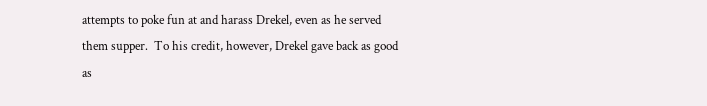attempts to poke fun at and harass Drekel, even as he served them supper.  To his credit, however, Drekel gave back as good as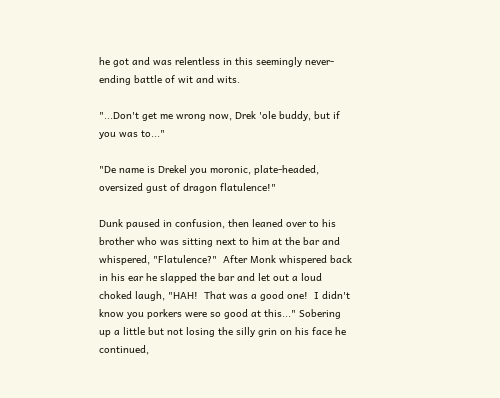he got and was relentless in this seemingly never-ending battle of wit and wits.

"...Don't get me wrong now, Drek 'ole buddy, but if you was to..."

"De name is Drekel you moronic, plate-headed, oversized gust of dragon flatulence!"

Dunk paused in confusion, then leaned over to his brother who was sitting next to him at the bar and whispered, "Flatulence?"  After Monk whispered back in his ear he slapped the bar and let out a loud choked laugh, "HAH!  That was a good one!  I didn't know you porkers were so good at this..." Sobering up a little but not losing the silly grin on his face he continued,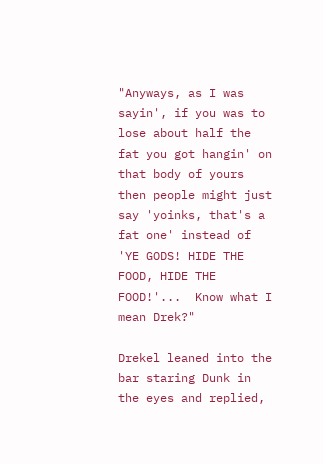"Anyways, as I was sayin', if you was to lose about half the fat you got hangin' on that body of yours then people might just say 'yoinks, that's a fat one' instead of 'YE GODS! HIDE THE FOOD, HIDE THE FOOD!'...  Know what I mean Drek?"

Drekel leaned into the bar staring Dunk in the eyes and replied,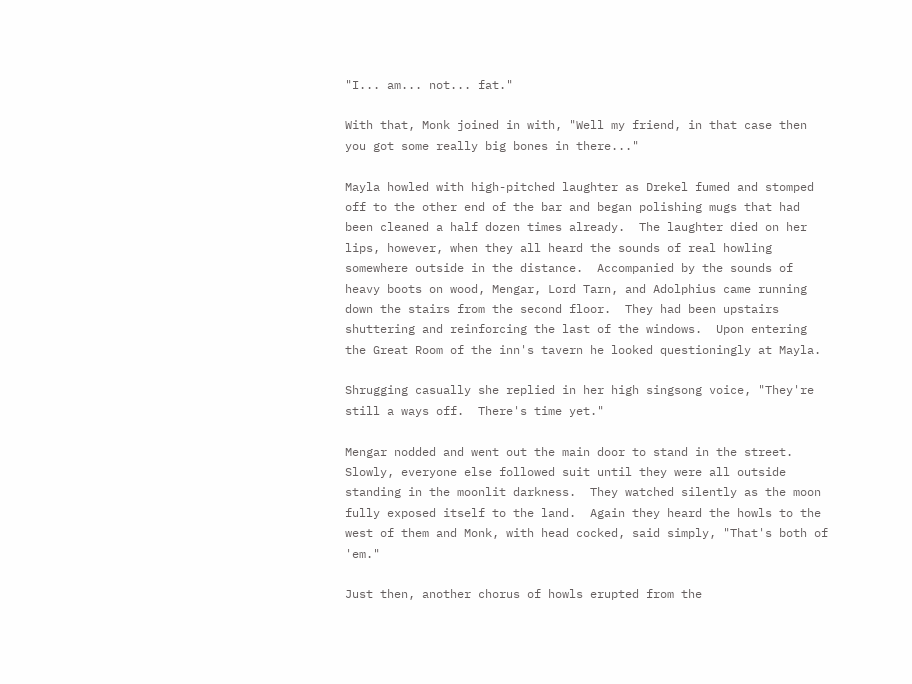"I... am... not... fat."

With that, Monk joined in with, "Well my friend, in that case then you got some really big bones in there..."

Mayla howled with high-pitched laughter as Drekel fumed and stomped off to the other end of the bar and began polishing mugs that had been cleaned a half dozen times already.  The laughter died on her lips, however, when they all heard the sounds of real howling somewhere outside in the distance.  Accompanied by the sounds of heavy boots on wood, Mengar, Lord Tarn, and Adolphius came running down the stairs from the second floor.  They had been upstairs shuttering and reinforcing the last of the windows.  Upon entering the Great Room of the inn's tavern he looked questioningly at Mayla.

Shrugging casually she replied in her high singsong voice, "They're still a ways off.  There's time yet."

Mengar nodded and went out the main door to stand in the street.  Slowly, everyone else followed suit until they were all outside standing in the moonlit darkness.  They watched silently as the moon fully exposed itself to the land.  Again they heard the howls to the west of them and Monk, with head cocked, said simply, "That's both of 'em."

Just then, another chorus of howls erupted from the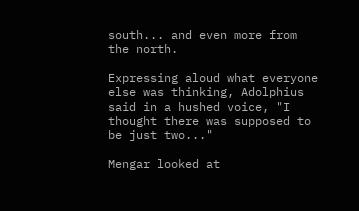south... and even more from the north.

Expressing aloud what everyone else was thinking, Adolphius said in a hushed voice, "I thought there was supposed to be just two..."

Mengar looked at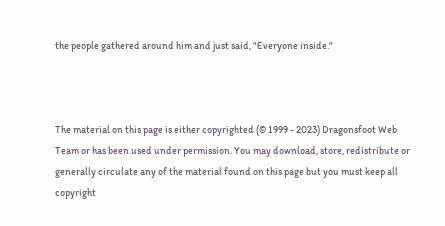the people gathered around him and just said, "Everyone inside."



The material on this page is either copyrighted (© 1999 - 2023) Dragonsfoot Web Team or has been used under permission. You may download, store, redistribute or generally circulate any of the material found on this page but you must keep all copyright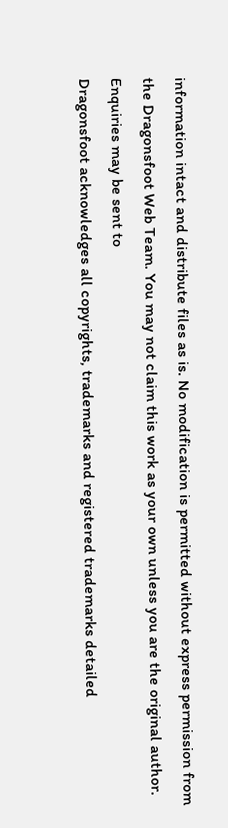information intact and distribute files as is. No modification is permitted without express permission from the Dragonsfoot Web Team. You may not claim this work as your own unless you are the original author. Enquiries may be sent to
Dragonsfoot acknowledges all copyrights, trademarks and registered trademarks detailed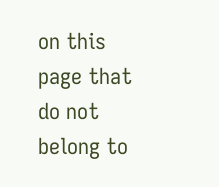on this page that do not belong to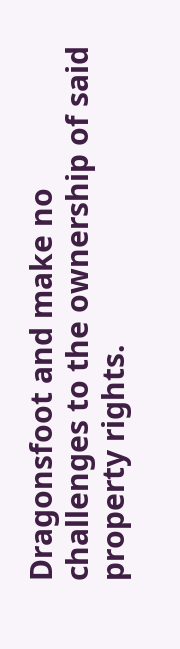Dragonsfoot and make no challenges to the ownership of said property rights.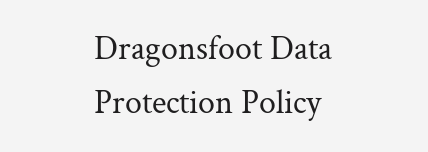Dragonsfoot Data Protection Policy